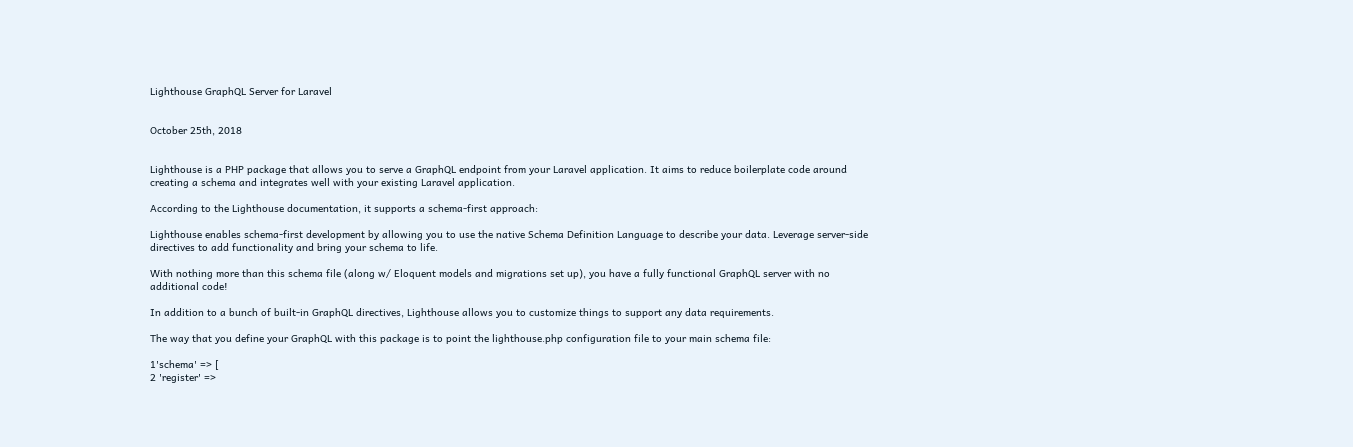Lighthouse GraphQL Server for Laravel


October 25th, 2018


Lighthouse is a PHP package that allows you to serve a GraphQL endpoint from your Laravel application. It aims to reduce boilerplate code around creating a schema and integrates well with your existing Laravel application.

According to the Lighthouse documentation, it supports a schema-first approach:

Lighthouse enables schema-first development by allowing you to use the native Schema Definition Language to describe your data. Leverage server-side directives to add functionality and bring your schema to life.

With nothing more than this schema file (along w/ Eloquent models and migrations set up), you have a fully functional GraphQL server with no additional code!

In addition to a bunch of built-in GraphQL directives, Lighthouse allows you to customize things to support any data requirements.

The way that you define your GraphQL with this package is to point the lighthouse.php configuration file to your main schema file:

1'schema' => [
2 'register' =>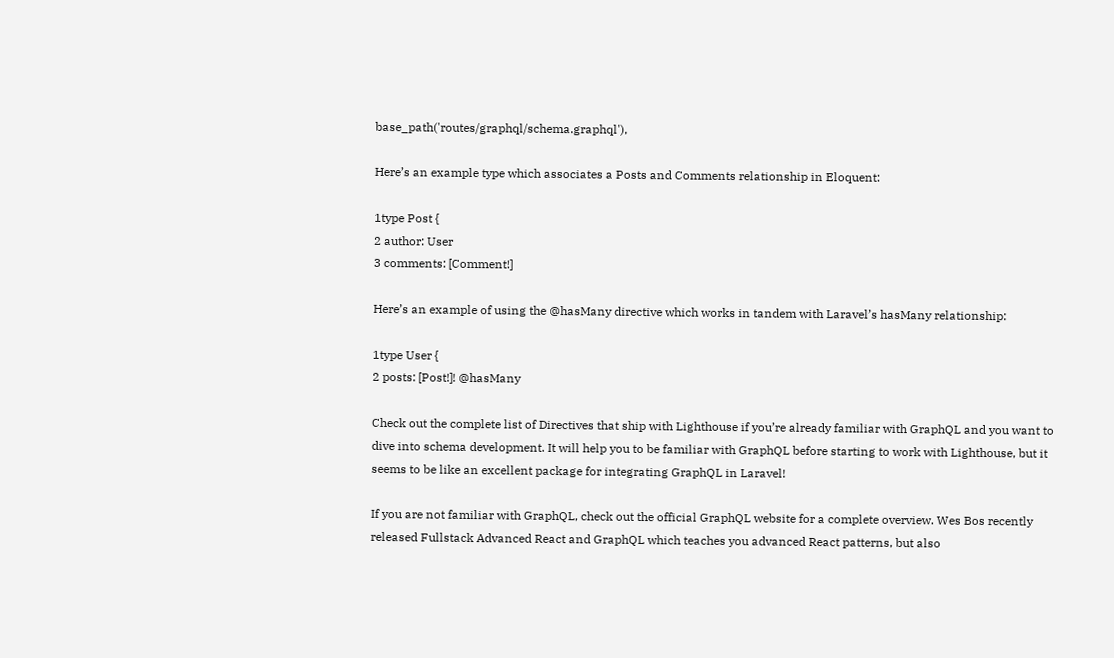base_path('routes/graphql/schema.graphql'),

Here’s an example type which associates a Posts and Comments relationship in Eloquent:

1type Post {
2 author: User
3 comments: [Comment!]

Here’s an example of using the @hasMany directive which works in tandem with Laravel’s hasMany relationship:

1type User {
2 posts: [Post!]! @hasMany

Check out the complete list of Directives that ship with Lighthouse if you’re already familiar with GraphQL and you want to dive into schema development. It will help you to be familiar with GraphQL before starting to work with Lighthouse, but it seems to be like an excellent package for integrating GraphQL in Laravel!

If you are not familiar with GraphQL, check out the official GraphQL website for a complete overview. Wes Bos recently released Fullstack Advanced React and GraphQL which teaches you advanced React patterns, but also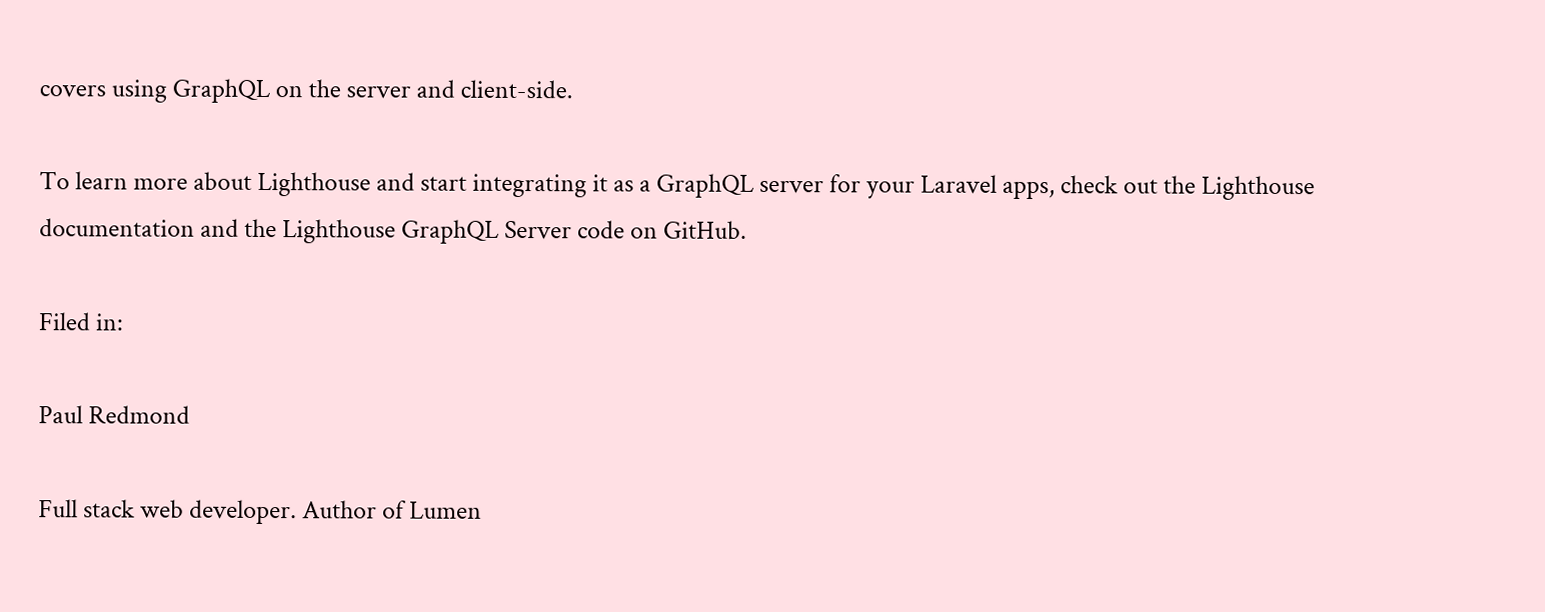covers using GraphQL on the server and client-side.

To learn more about Lighthouse and start integrating it as a GraphQL server for your Laravel apps, check out the Lighthouse documentation and the Lighthouse GraphQL Server code on GitHub.

Filed in:

Paul Redmond

Full stack web developer. Author of Lumen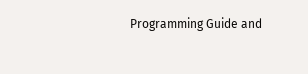Programming Guide and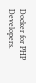Docker for PHP Developers.